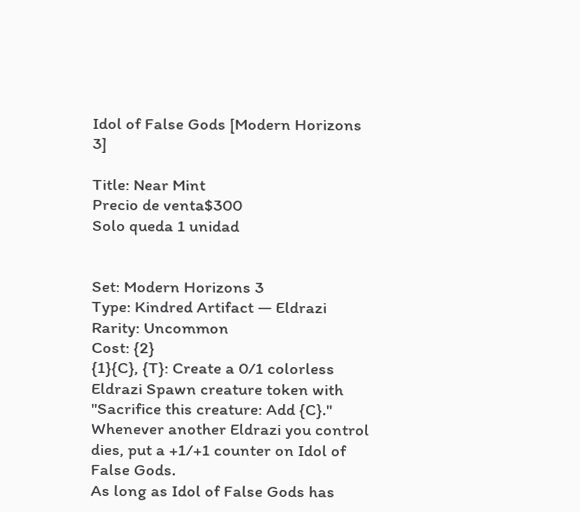Idol of False Gods [Modern Horizons 3]

Title: Near Mint
Precio de venta$300
Solo queda 1 unidad


Set: Modern Horizons 3
Type: Kindred Artifact — Eldrazi
Rarity: Uncommon
Cost: {2}
{1}{C}, {T}: Create a 0/1 colorless Eldrazi Spawn creature token with "Sacrifice this creature: Add {C}."
Whenever another Eldrazi you control dies, put a +1/+1 counter on Idol of False Gods.
As long as Idol of False Gods has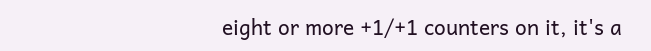eight or more +1/+1 counters on it, it's a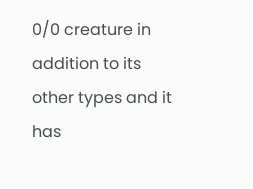0/0 creature in addition to its other types and it has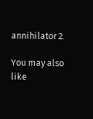annihilator 2.

You may also like